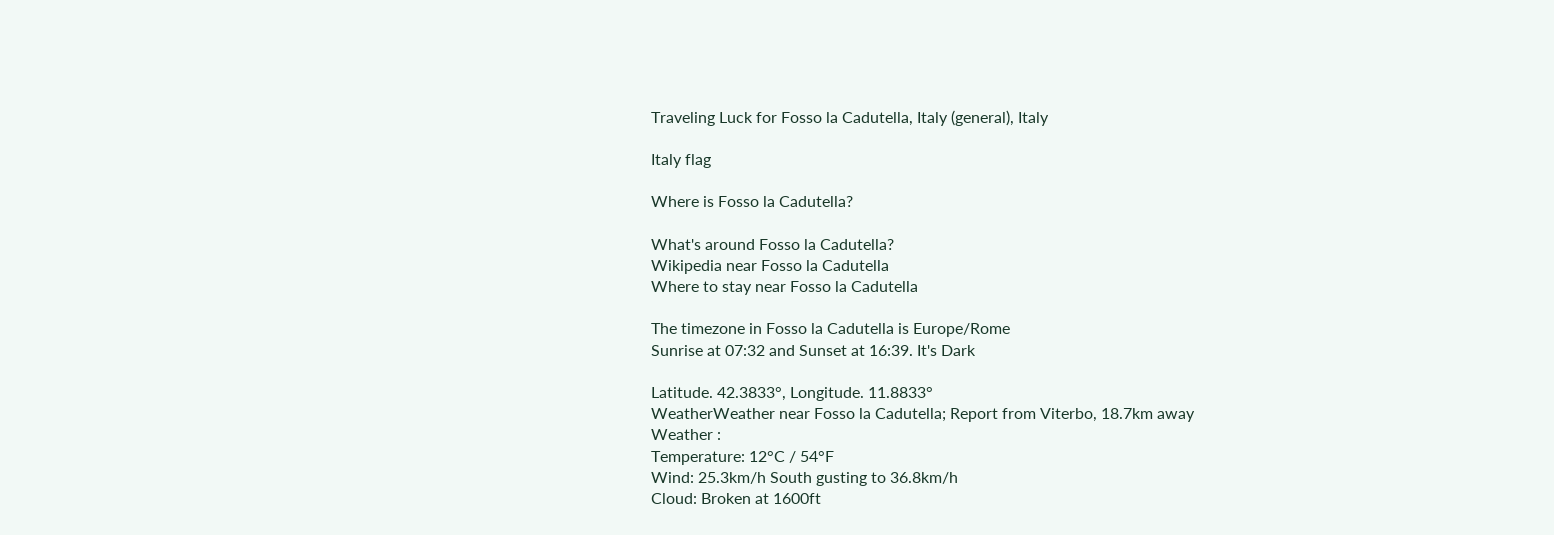Traveling Luck for Fosso la Cadutella, Italy (general), Italy

Italy flag

Where is Fosso la Cadutella?

What's around Fosso la Cadutella?
Wikipedia near Fosso la Cadutella
Where to stay near Fosso la Cadutella

The timezone in Fosso la Cadutella is Europe/Rome
Sunrise at 07:32 and Sunset at 16:39. It's Dark

Latitude. 42.3833°, Longitude. 11.8833°
WeatherWeather near Fosso la Cadutella; Report from Viterbo, 18.7km away
Weather :
Temperature: 12°C / 54°F
Wind: 25.3km/h South gusting to 36.8km/h
Cloud: Broken at 1600ft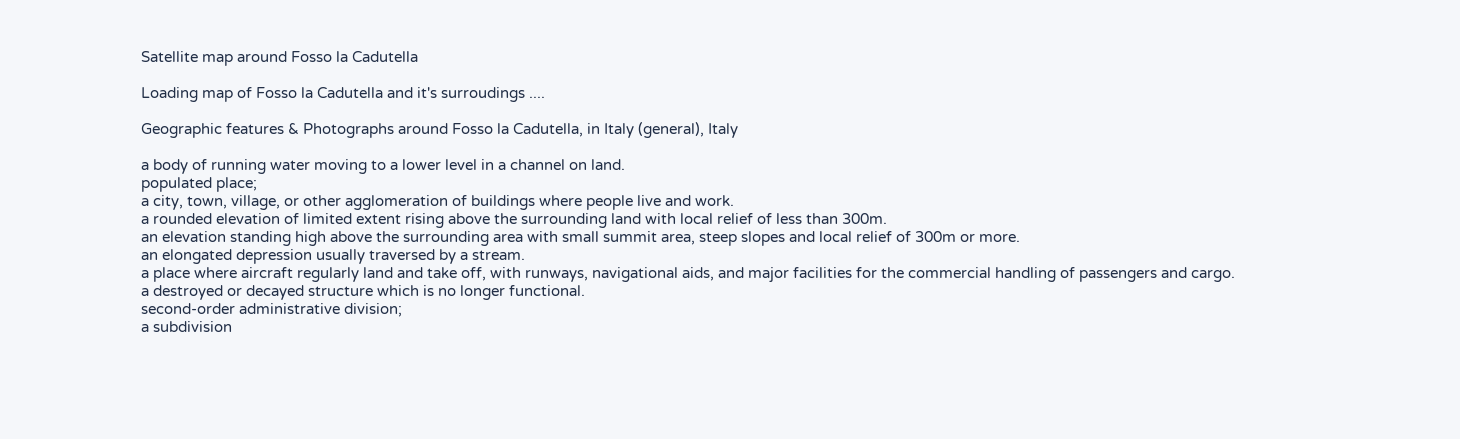Satellite map around Fosso la Cadutella

Loading map of Fosso la Cadutella and it's surroudings ....

Geographic features & Photographs around Fosso la Cadutella, in Italy (general), Italy

a body of running water moving to a lower level in a channel on land.
populated place;
a city, town, village, or other agglomeration of buildings where people live and work.
a rounded elevation of limited extent rising above the surrounding land with local relief of less than 300m.
an elevation standing high above the surrounding area with small summit area, steep slopes and local relief of 300m or more.
an elongated depression usually traversed by a stream.
a place where aircraft regularly land and take off, with runways, navigational aids, and major facilities for the commercial handling of passengers and cargo.
a destroyed or decayed structure which is no longer functional.
second-order administrative division;
a subdivision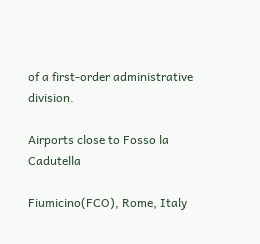of a first-order administrative division.

Airports close to Fosso la Cadutella

Fiumicino(FCO), Rome, Italy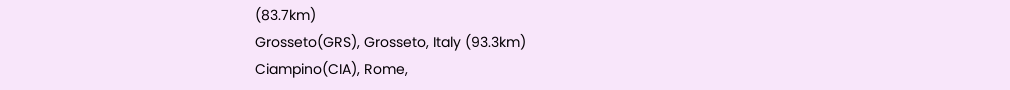(83.7km)
Grosseto(GRS), Grosseto, Italy (93.3km)
Ciampino(CIA), Rome,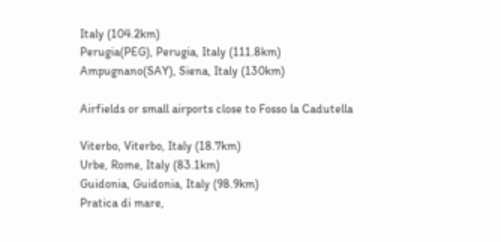Italy (104.2km)
Perugia(PEG), Perugia, Italy (111.8km)
Ampugnano(SAY), Siena, Italy (130km)

Airfields or small airports close to Fosso la Cadutella

Viterbo, Viterbo, Italy (18.7km)
Urbe, Rome, Italy (83.1km)
Guidonia, Guidonia, Italy (98.9km)
Pratica di mare,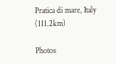Pratica di mare, Italy (111.2km)

Photos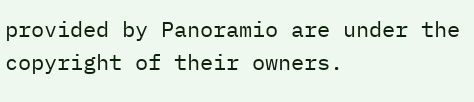provided by Panoramio are under the copyright of their owners.